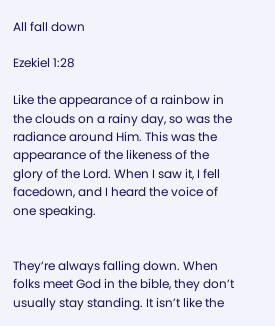All fall down

Ezekiel 1:28

Like the appearance of a rainbow in the clouds on a rainy day, so was the radiance around Him. This was the appearance of the likeness of the glory of the Lord. When I saw it, I fell facedown, and I heard the voice of one speaking.


They’re always falling down. When folks meet God in the bible, they don’t usually stay standing. It isn’t like the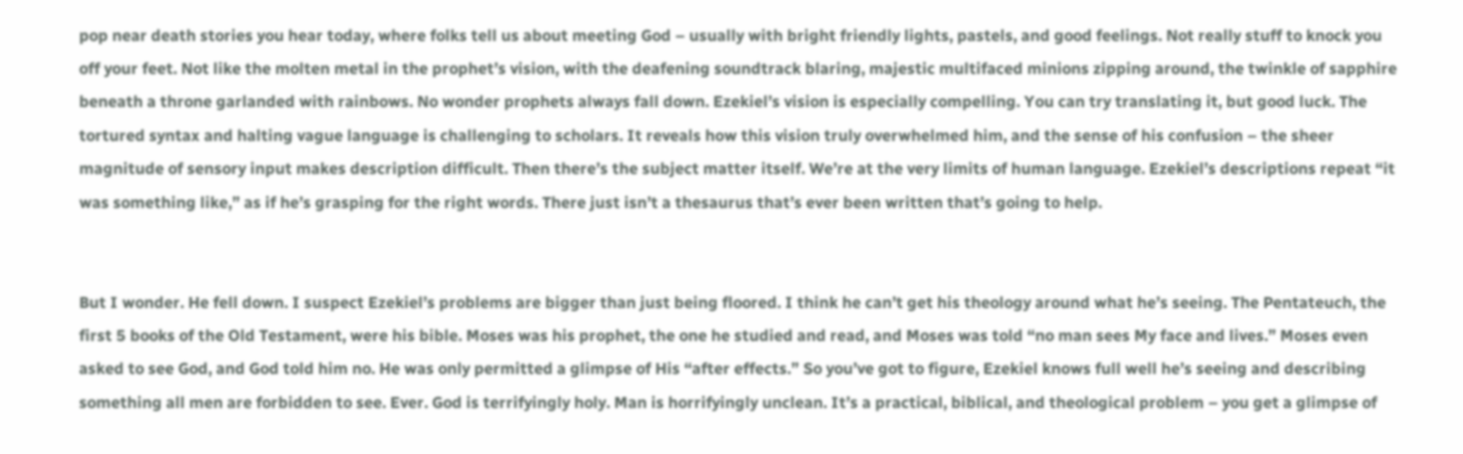pop near death stories you hear today, where folks tell us about meeting God – usually with bright friendly lights, pastels, and good feelings. Not really stuff to knock you off your feet. Not like the molten metal in the prophet’s vision, with the deafening soundtrack blaring, majestic multifaced minions zipping around, the twinkle of sapphire beneath a throne garlanded with rainbows. No wonder prophets always fall down. Ezekiel’s vision is especially compelling. You can try translating it, but good luck. The tortured syntax and halting vague language is challenging to scholars. It reveals how this vision truly overwhelmed him, and the sense of his confusion – the sheer magnitude of sensory input makes description difficult. Then there’s the subject matter itself. We’re at the very limits of human language. Ezekiel’s descriptions repeat “it was something like,” as if he’s grasping for the right words. There just isn’t a thesaurus that’s ever been written that’s going to help.


But I wonder. He fell down. I suspect Ezekiel’s problems are bigger than just being floored. I think he can’t get his theology around what he’s seeing. The Pentateuch, the first 5 books of the Old Testament, were his bible. Moses was his prophet, the one he studied and read, and Moses was told “no man sees My face and lives.” Moses even asked to see God, and God told him no. He was only permitted a glimpse of His “after effects.” So you’ve got to figure, Ezekiel knows full well he’s seeing and describing something all men are forbidden to see. Ever. God is terrifyingly holy. Man is horrifyingly unclean. It’s a practical, biblical, and theological problem – you get a glimpse of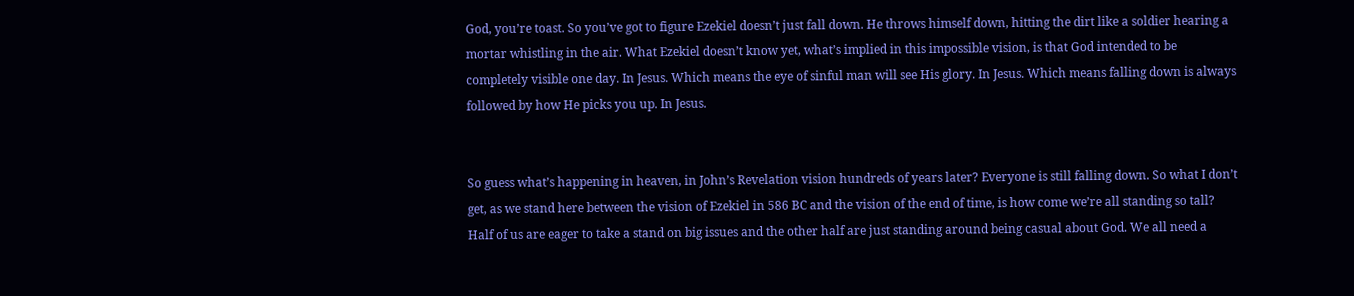God, you’re toast. So you’ve got to figure Ezekiel doesn’t just fall down. He throws himself down, hitting the dirt like a soldier hearing a mortar whistling in the air. What Ezekiel doesn’t know yet, what’s implied in this impossible vision, is that God intended to be completely visible one day. In Jesus. Which means the eye of sinful man will see His glory. In Jesus. Which means falling down is always followed by how He picks you up. In Jesus.


So guess what’s happening in heaven, in John’s Revelation vision hundreds of years later? Everyone is still falling down. So what I don’t get, as we stand here between the vision of Ezekiel in 586 BC and the vision of the end of time, is how come we’re all standing so tall? Half of us are eager to take a stand on big issues and the other half are just standing around being casual about God. We all need a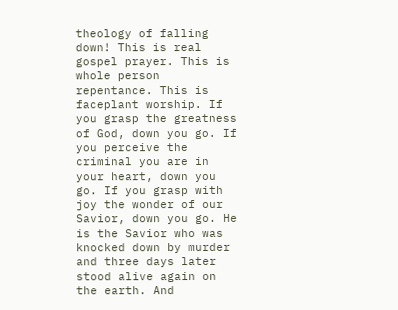theology of falling down! This is real gospel prayer. This is whole person repentance. This is faceplant worship. If you grasp the greatness of God, down you go. If you perceive the criminal you are in your heart, down you go. If you grasp with joy the wonder of our Savior, down you go. He is the Savior who was knocked down by murder and three days later stood alive again on the earth. And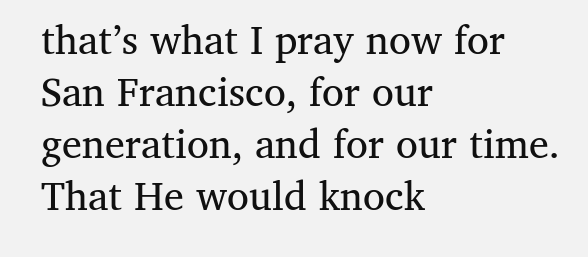that’s what I pray now for San Francisco, for our generation, and for our time. That He would knock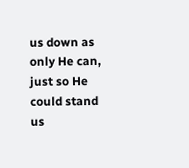us down as only He can, just so He could stand us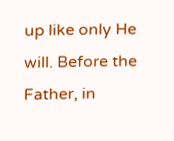up like only He will. Before the Father, in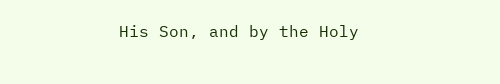His Son, and by the Holy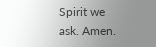Spirit we ask. Amen.